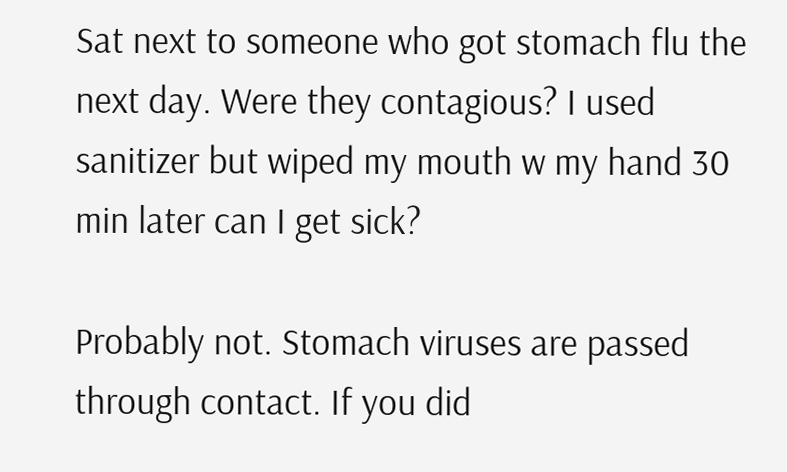Sat next to someone who got stomach flu the next day. Were they contagious? I used sanitizer but wiped my mouth w my hand 30 min later can I get sick?

Probably not. Stomach viruses are passed through contact. If you did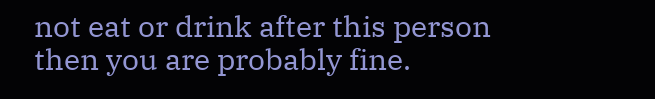not eat or drink after this person then you are probably fine.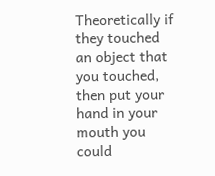Theoretically if they touched an object that you touched, then put your hand in your mouth you could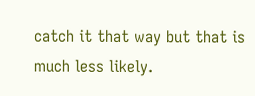catch it that way but that is much less likely.